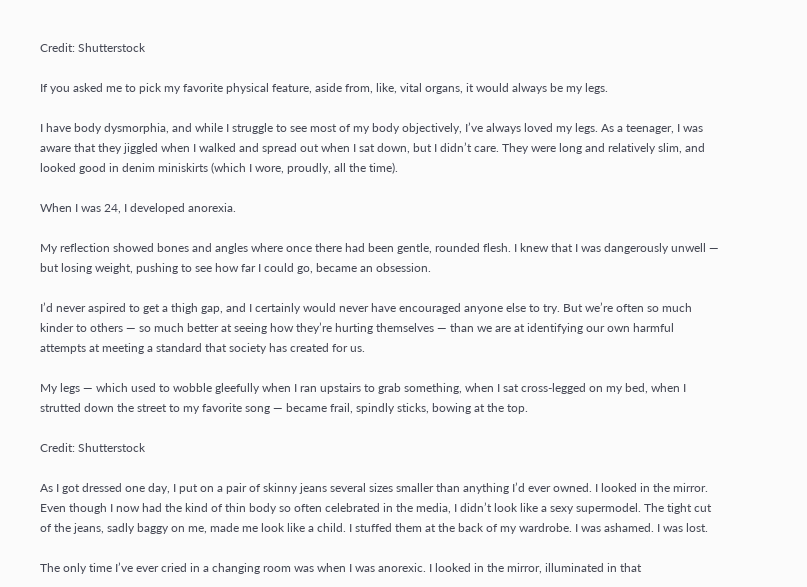Credit: Shutterstock

If you asked me to pick my favorite physical feature, aside from, like, vital organs, it would always be my legs.

I have body dysmorphia, and while I struggle to see most of my body objectively, I’ve always loved my legs. As a teenager, I was aware that they jiggled when I walked and spread out when I sat down, but I didn’t care. They were long and relatively slim, and looked good in denim miniskirts (which I wore, proudly, all the time).

When I was 24, I developed anorexia.

My reflection showed bones and angles where once there had been gentle, rounded flesh. I knew that I was dangerously unwell — but losing weight, pushing to see how far I could go, became an obsession.

I’d never aspired to get a thigh gap, and I certainly would never have encouraged anyone else to try. But we’re often so much kinder to others — so much better at seeing how they’re hurting themselves — than we are at identifying our own harmful attempts at meeting a standard that society has created for us.

My legs — which used to wobble gleefully when I ran upstairs to grab something, when I sat cross-legged on my bed, when I strutted down the street to my favorite song — became frail, spindly sticks, bowing at the top.

Credit: Shutterstock

As I got dressed one day, I put on a pair of skinny jeans several sizes smaller than anything I’d ever owned. I looked in the mirror. Even though I now had the kind of thin body so often celebrated in the media, I didn’t look like a sexy supermodel. The tight cut of the jeans, sadly baggy on me, made me look like a child. I stuffed them at the back of my wardrobe. I was ashamed. I was lost.

The only time I’ve ever cried in a changing room was when I was anorexic. I looked in the mirror, illuminated in that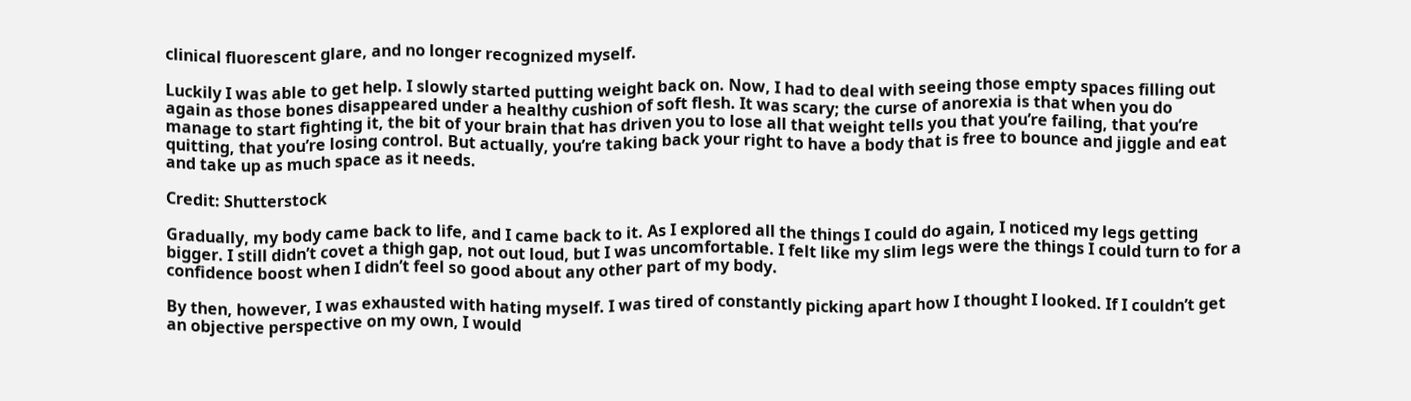clinical fluorescent glare, and no longer recognized myself.

Luckily I was able to get help. I slowly started putting weight back on. Now, I had to deal with seeing those empty spaces filling out again as those bones disappeared under a healthy cushion of soft flesh. It was scary; the curse of anorexia is that when you do manage to start fighting it, the bit of your brain that has driven you to lose all that weight tells you that you’re failing, that you’re quitting, that you’re losing control. But actually, you’re taking back your right to have a body that is free to bounce and jiggle and eat and take up as much space as it needs.

Credit: Shutterstock

Gradually, my body came back to life, and I came back to it. As I explored all the things I could do again, I noticed my legs getting bigger. I still didn’t covet a thigh gap, not out loud, but I was uncomfortable. I felt like my slim legs were the things I could turn to for a confidence boost when I didn’t feel so good about any other part of my body.

By then, however, I was exhausted with hating myself. I was tired of constantly picking apart how I thought I looked. If I couldn’t get an objective perspective on my own, I would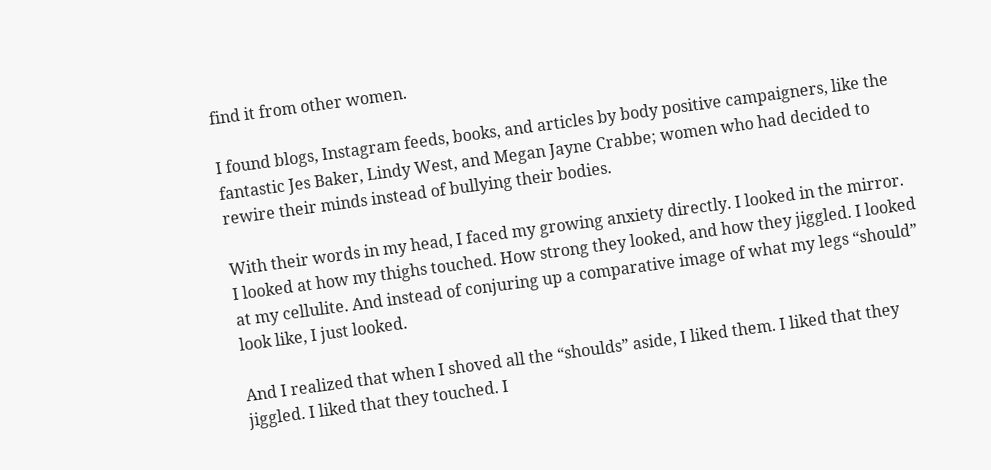find it from other women.

I found blogs, Instagram feeds, books, and articles by body positive campaigners, like the fantastic Jes Baker, Lindy West, and Megan Jayne Crabbe; women who had decided to rewire their minds instead of bullying their bodies.

With their words in my head, I faced my growing anxiety directly. I looked in the mirror. I looked at how my thighs touched. How strong they looked, and how they jiggled. I looked at my cellulite. And instead of conjuring up a comparative image of what my legs “should” look like, I just looked.

And I realized that when I shoved all the “shoulds” aside, I liked them. I liked that they jiggled. I liked that they touched. I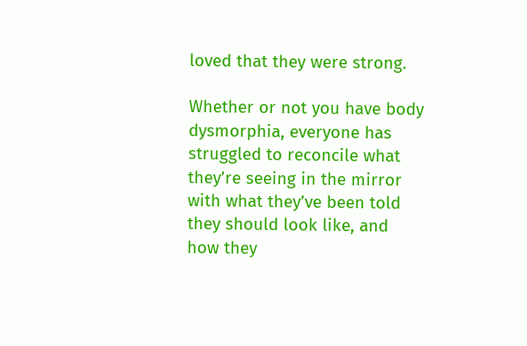loved that they were strong.

Whether or not you have body dysmorphia, everyone has struggled to reconcile what they’re seeing in the mirror with what they’ve been told they should look like, and how they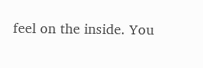feel on the inside. You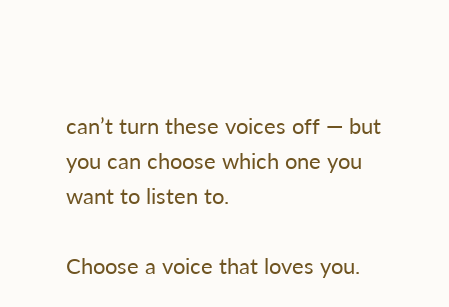can’t turn these voices off — but you can choose which one you want to listen to.

Choose a voice that loves you.